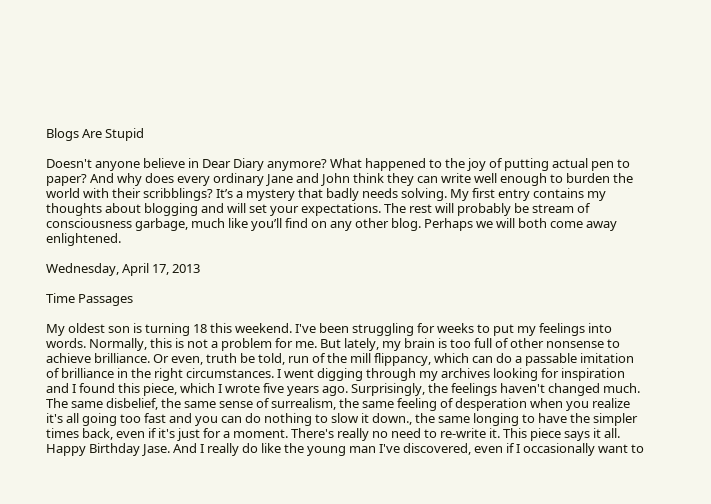Blogs Are Stupid

Doesn't anyone believe in Dear Diary anymore? What happened to the joy of putting actual pen to paper? And why does every ordinary Jane and John think they can write well enough to burden the world with their scribblings? It’s a mystery that badly needs solving. My first entry contains my thoughts about blogging and will set your expectations. The rest will probably be stream of consciousness garbage, much like you’ll find on any other blog. Perhaps we will both come away enlightened.

Wednesday, April 17, 2013

Time Passages

My oldest son is turning 18 this weekend. I've been struggling for weeks to put my feelings into words. Normally, this is not a problem for me. But lately, my brain is too full of other nonsense to achieve brilliance. Or even, truth be told, run of the mill flippancy, which can do a passable imitation of brilliance in the right circumstances. I went digging through my archives looking for inspiration and I found this piece, which I wrote five years ago. Surprisingly, the feelings haven't changed much. The same disbelief, the same sense of surrealism, the same feeling of desperation when you realize it's all going too fast and you can do nothing to slow it down., the same longing to have the simpler times back, even if it's just for a moment. There's really no need to re-write it. This piece says it all. Happy Birthday Jase. And I really do like the young man I've discovered, even if I occasionally want to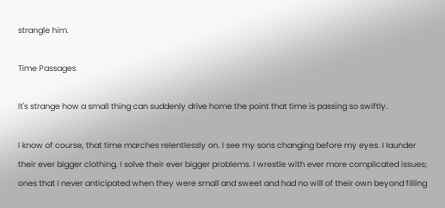strangle him.

Time Passages

It's strange how a small thing can suddenly drive home the point that time is passing so swiftly.

I know of course, that time marches relentlessly on. I see my sons changing before my eyes. I launder their ever bigger clothing. I solve their ever bigger problems. I wrestle with ever more complicated issues; ones that I never anticipated when they were small and sweet and had no will of their own beyond filling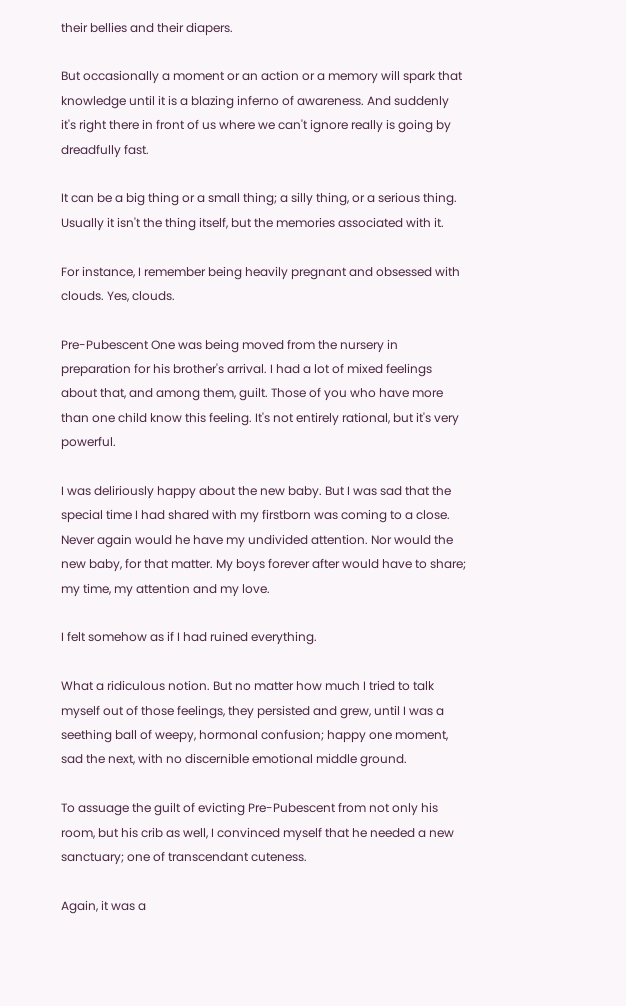their bellies and their diapers.

But occasionally a moment or an action or a memory will spark that knowledge until it is a blazing inferno of awareness. And suddenly it's right there in front of us where we can't ignore really is going by dreadfully fast.

It can be a big thing or a small thing; a silly thing, or a serious thing. Usually it isn't the thing itself, but the memories associated with it.

For instance, I remember being heavily pregnant and obsessed with clouds. Yes, clouds.

Pre-Pubescent One was being moved from the nursery in preparation for his brother's arrival. I had a lot of mixed feelings about that, and among them, guilt. Those of you who have more than one child know this feeling. It's not entirely rational, but it's very powerful.

I was deliriously happy about the new baby. But I was sad that the special time I had shared with my firstborn was coming to a close. Never again would he have my undivided attention. Nor would the new baby, for that matter. My boys forever after would have to share; my time, my attention and my love.

I felt somehow as if I had ruined everything.

What a ridiculous notion. But no matter how much I tried to talk myself out of those feelings, they persisted and grew, until I was a seething ball of weepy, hormonal confusion; happy one moment, sad the next, with no discernible emotional middle ground.

To assuage the guilt of evicting Pre-Pubescent from not only his room, but his crib as well, I convinced myself that he needed a new sanctuary; one of transcendant cuteness.

Again, it was a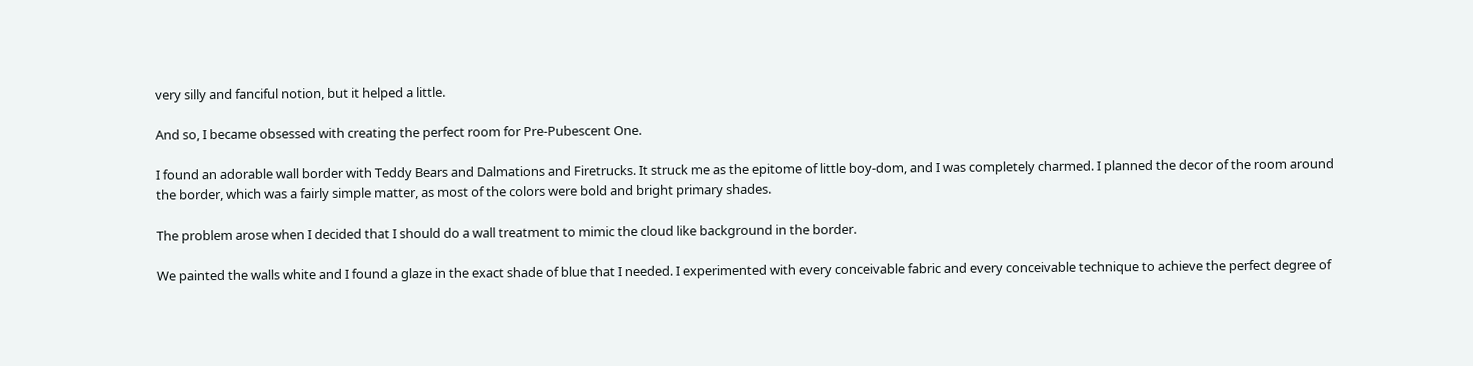very silly and fanciful notion, but it helped a little.

And so, I became obsessed with creating the perfect room for Pre-Pubescent One.

I found an adorable wall border with Teddy Bears and Dalmations and Firetrucks. It struck me as the epitome of little boy-dom, and I was completely charmed. I planned the decor of the room around the border, which was a fairly simple matter, as most of the colors were bold and bright primary shades.

The problem arose when I decided that I should do a wall treatment to mimic the cloud like background in the border.

We painted the walls white and I found a glaze in the exact shade of blue that I needed. I experimented with every conceivable fabric and every conceivable technique to achieve the perfect degree of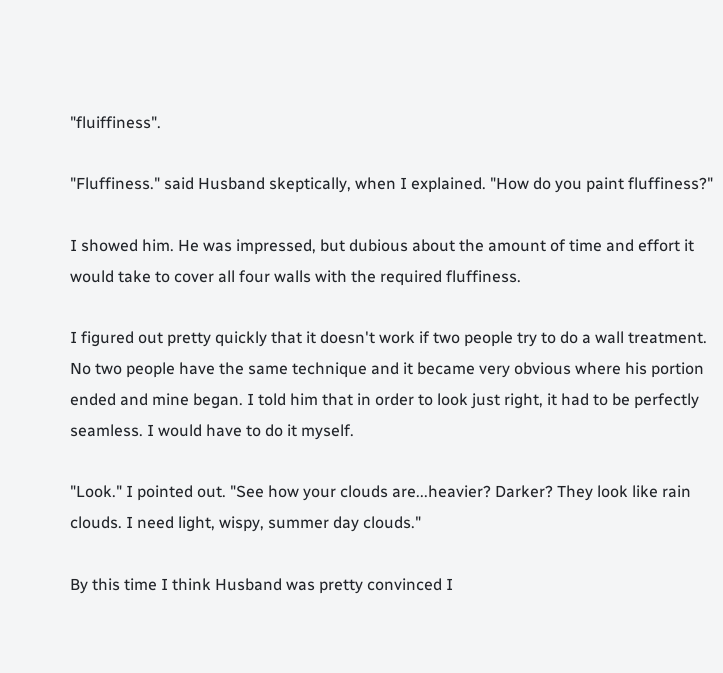"fluiffiness".

"Fluffiness." said Husband skeptically, when I explained. "How do you paint fluffiness?"

I showed him. He was impressed, but dubious about the amount of time and effort it would take to cover all four walls with the required fluffiness.

I figured out pretty quickly that it doesn't work if two people try to do a wall treatment. No two people have the same technique and it became very obvious where his portion ended and mine began. I told him that in order to look just right, it had to be perfectly seamless. I would have to do it myself.

"Look." I pointed out. "See how your clouds are...heavier? Darker? They look like rain clouds. I need light, wispy, summer day clouds."

By this time I think Husband was pretty convinced I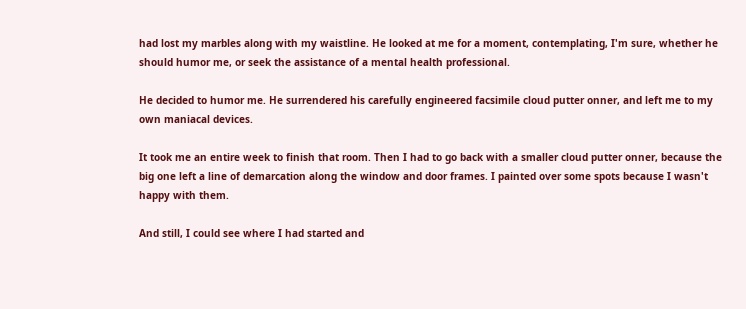had lost my marbles along with my waistline. He looked at me for a moment, contemplating, I'm sure, whether he should humor me, or seek the assistance of a mental health professional.

He decided to humor me. He surrendered his carefully engineered facsimile cloud putter onner, and left me to my own maniacal devices.

It took me an entire week to finish that room. Then I had to go back with a smaller cloud putter onner, because the big one left a line of demarcation along the window and door frames. I painted over some spots because I wasn't happy with them.

And still, I could see where I had started and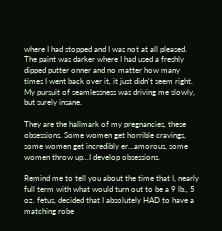where I had stopped and I was not at all pleased. The paint was darker where I had used a freshly dipped putter onner and no matter how many times I went back over it, it just didn't seem right. My pursuit of seamlessness was driving me slowly, but surely insane.

They are the hallmark of my pregnancies, these obsessions. Some women get horrible cravings, some women get incredibly er...amorous, some women throw up...I develop obsessions.

Remind me to tell you about the time that I, nearly full term with what would turn out to be a 9 lb., 5 oz. fetus, decided that I absolutely HAD to have a matching robe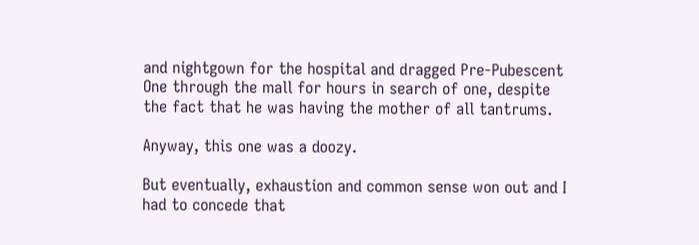and nightgown for the hospital and dragged Pre-Pubescent One through the mall for hours in search of one, despite the fact that he was having the mother of all tantrums.

Anyway, this one was a doozy.

But eventually, exhaustion and common sense won out and I had to concede that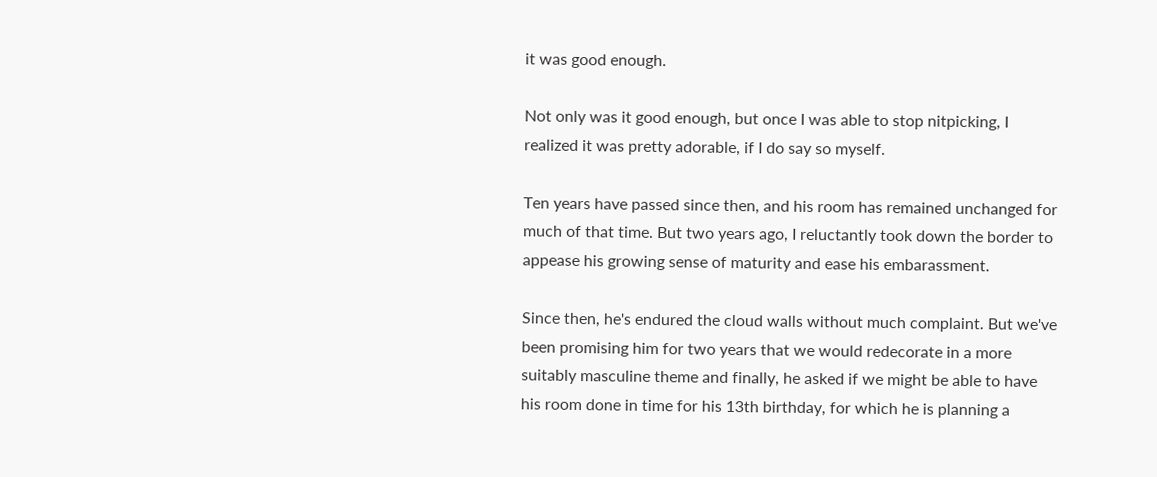it was good enough.

Not only was it good enough, but once I was able to stop nitpicking, I realized it was pretty adorable, if I do say so myself.

Ten years have passed since then, and his room has remained unchanged for much of that time. But two years ago, I reluctantly took down the border to appease his growing sense of maturity and ease his embarassment.

Since then, he's endured the cloud walls without much complaint. But we've been promising him for two years that we would redecorate in a more suitably masculine theme and finally, he asked if we might be able to have his room done in time for his 13th birthday, for which he is planning a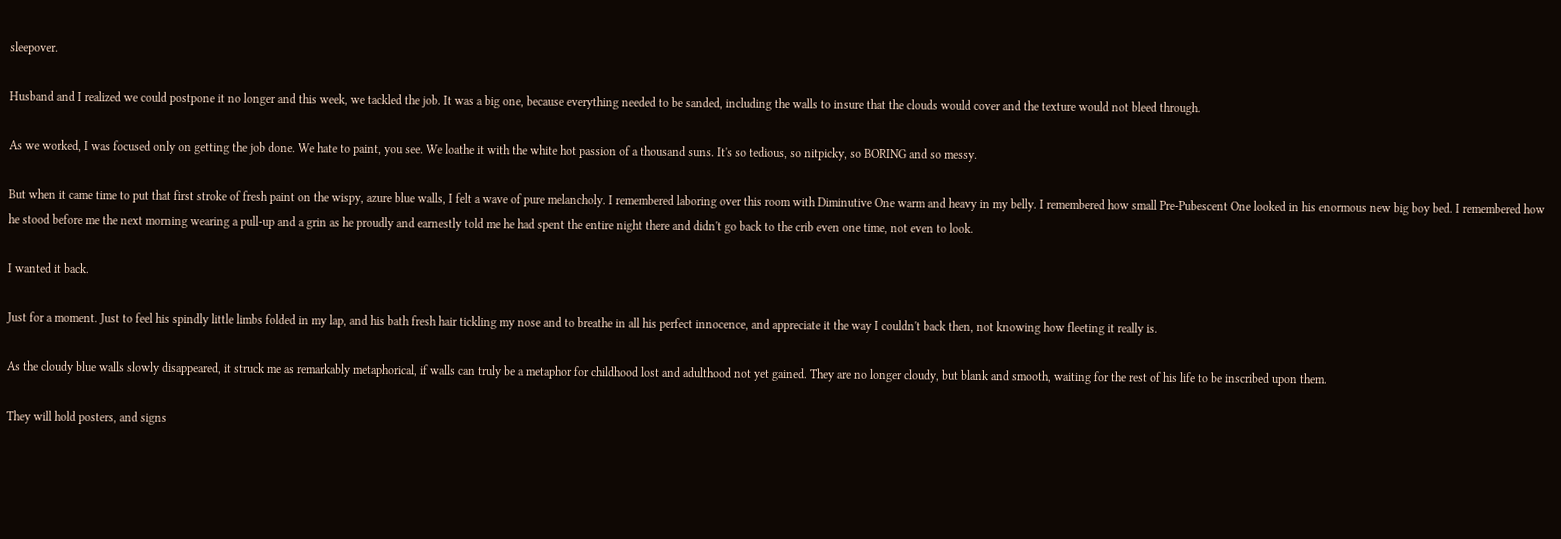sleepover.

Husband and I realized we could postpone it no longer and this week, we tackled the job. It was a big one, because everything needed to be sanded, including the walls to insure that the clouds would cover and the texture would not bleed through.

As we worked, I was focused only on getting the job done. We hate to paint, you see. We loathe it with the white hot passion of a thousand suns. It's so tedious, so nitpicky, so BORING and so messy.

But when it came time to put that first stroke of fresh paint on the wispy, azure blue walls, I felt a wave of pure melancholy. I remembered laboring over this room with Diminutive One warm and heavy in my belly. I remembered how small Pre-Pubescent One looked in his enormous new big boy bed. I remembered how he stood before me the next morning wearing a pull-up and a grin as he proudly and earnestly told me he had spent the entire night there and didn't go back to the crib even one time, not even to look.

I wanted it back.

Just for a moment. Just to feel his spindly little limbs folded in my lap, and his bath fresh hair tickling my nose and to breathe in all his perfect innocence, and appreciate it the way I couldn't back then, not knowing how fleeting it really is.

As the cloudy blue walls slowly disappeared, it struck me as remarkably metaphorical, if walls can truly be a metaphor for childhood lost and adulthood not yet gained. They are no longer cloudy, but blank and smooth, waiting for the rest of his life to be inscribed upon them.

They will hold posters, and signs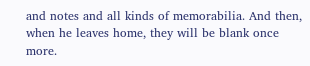and notes and all kinds of memorabilia. And then, when he leaves home, they will be blank once more.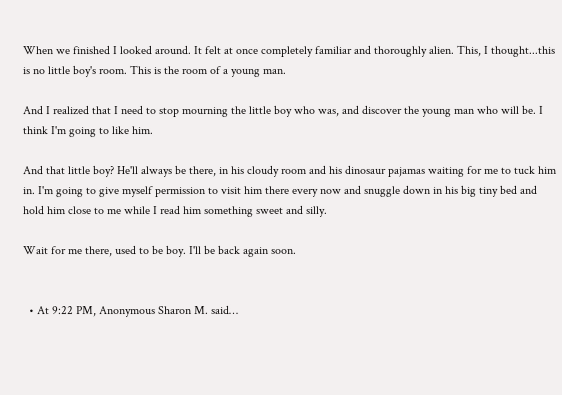When we finished I looked around. It felt at once completely familiar and thoroughly alien. This, I thought...this is no little boy's room. This is the room of a young man.

And I realized that I need to stop mourning the little boy who was, and discover the young man who will be. I think I'm going to like him.

And that little boy? He'll always be there, in his cloudy room and his dinosaur pajamas waiting for me to tuck him in. I'm going to give myself permission to visit him there every now and snuggle down in his big tiny bed and hold him close to me while I read him something sweet and silly.

Wait for me there, used to be boy. I'll be back again soon.


  • At 9:22 PM, Anonymous Sharon M. said…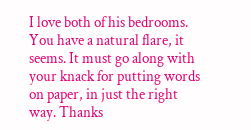I love both of his bedrooms. You have a natural flare, it seems. It must go along with your knack for putting words on paper, in just the right way. Thanks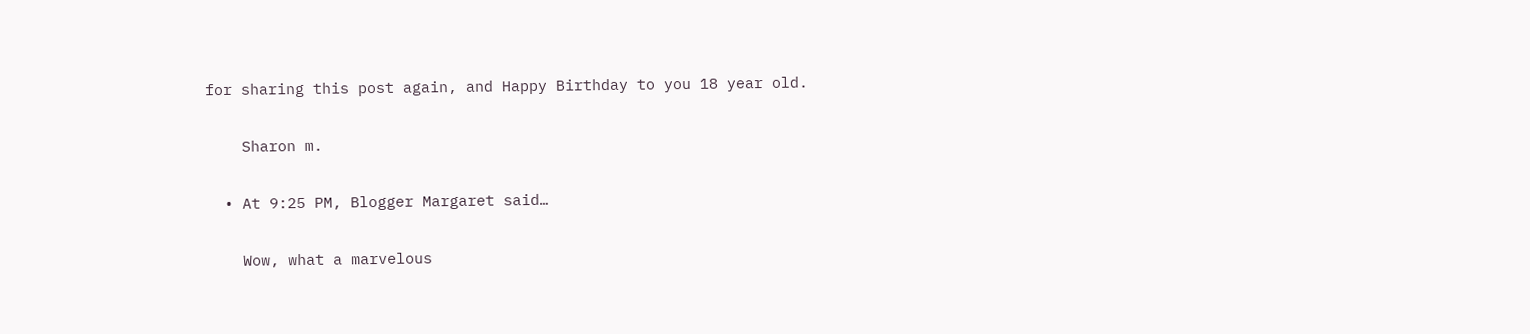for sharing this post again, and Happy Birthday to you 18 year old.

    Sharon m.

  • At 9:25 PM, Blogger Margaret said…

    Wow, what a marvelous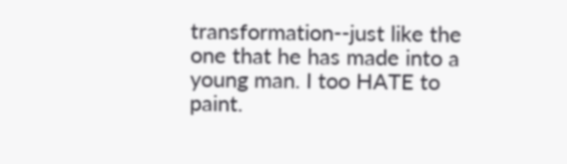transformation--just like the one that he has made into a young man. I too HATE to paint.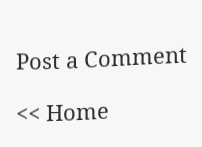Post a Comment

<< Home